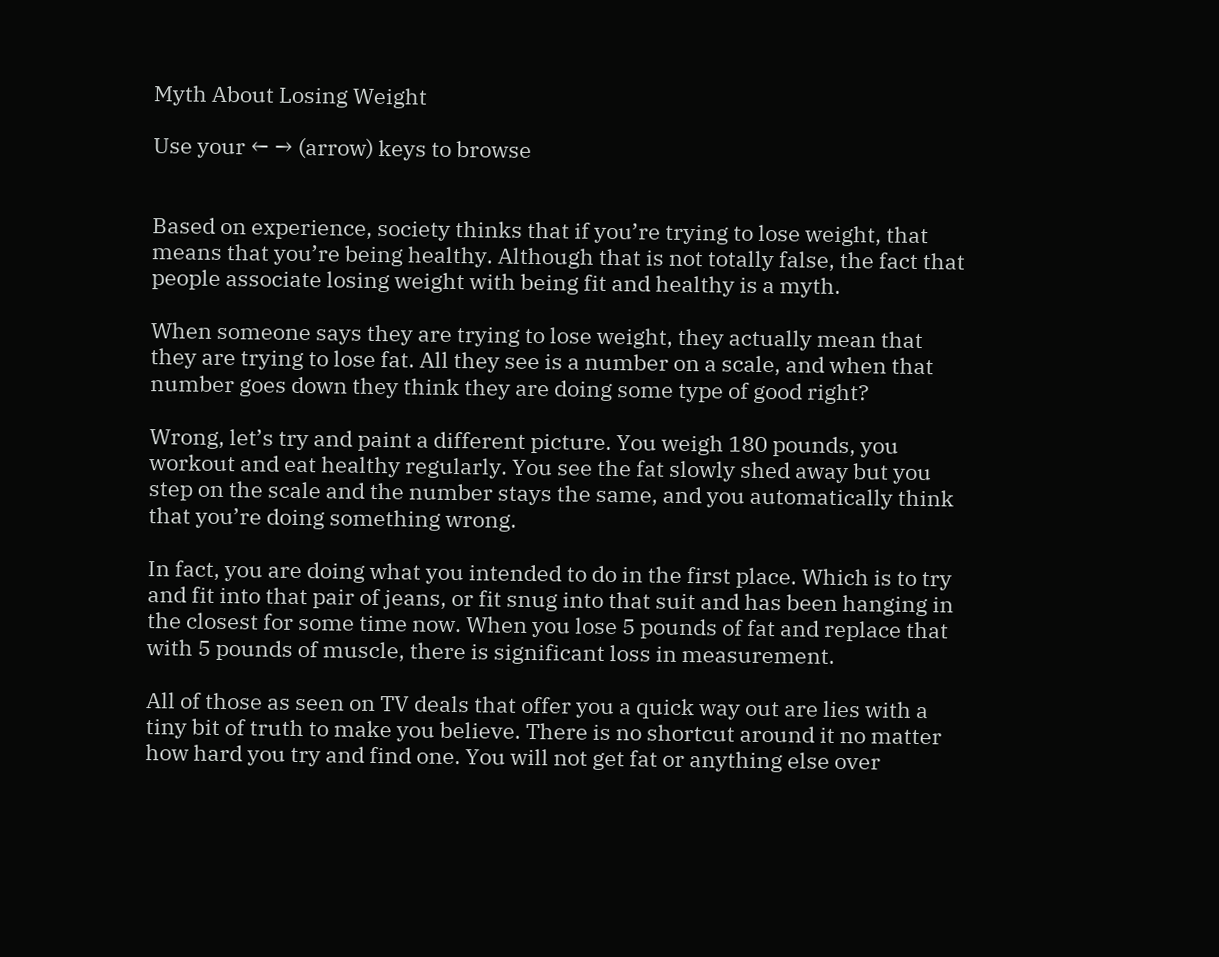Myth About Losing Weight

Use your ← → (arrow) keys to browse


Based on experience, society thinks that if you’re trying to lose weight, that means that you’re being healthy. Although that is not totally false, the fact that people associate losing weight with being fit and healthy is a myth.

When someone says they are trying to lose weight, they actually mean that they are trying to lose fat. All they see is a number on a scale, and when that number goes down they think they are doing some type of good right?

Wrong, let’s try and paint a different picture. You weigh 180 pounds, you workout and eat healthy regularly. You see the fat slowly shed away but you step on the scale and the number stays the same, and you automatically think that you’re doing something wrong.

In fact, you are doing what you intended to do in the first place. Which is to try and fit into that pair of jeans, or fit snug into that suit and has been hanging in the closest for some time now. When you lose 5 pounds of fat and replace that with 5 pounds of muscle, there is significant loss in measurement.

All of those as seen on TV deals that offer you a quick way out are lies with a tiny bit of truth to make you believe. There is no shortcut around it no matter how hard you try and find one. You will not get fat or anything else over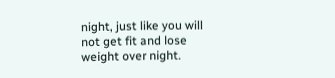night, just like you will not get fit and lose weight over night.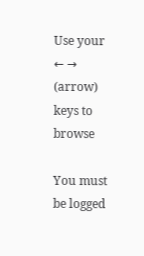Use your ← → (arrow) keys to browse

You must be logged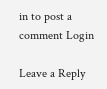in to post a comment Login

Leave a Reply